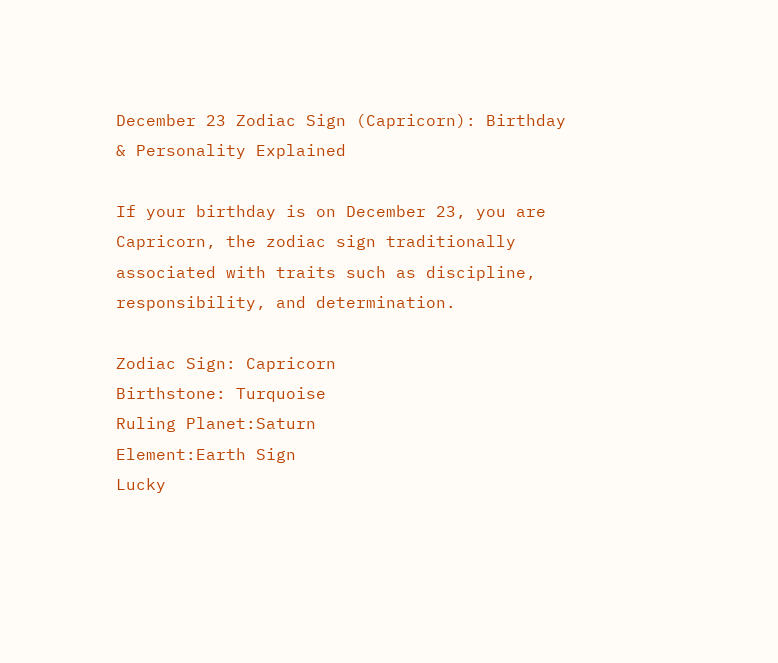December 23 Zodiac Sign (Capricorn): Birthday & Personality Explained

If your birthday is on December 23, you are Capricorn, the zodiac sign traditionally associated with traits such as discipline, responsibility, and determination.

Zodiac Sign: Capricorn
Birthstone: Turquoise
Ruling Planet:Saturn
Element:Earth Sign
Lucky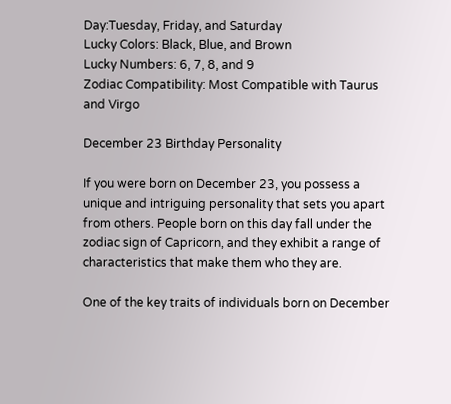Day:Tuesday, Friday, and Saturday
Lucky Colors: Black, Blue, and Brown
Lucky Numbers: 6, 7, 8, and 9
Zodiac Compatibility: Most Compatible with Taurus and Virgo

December 23 Birthday Personality

If you were born on December 23, you possess a unique and intriguing personality that sets you apart from others. People born on this day fall under the zodiac sign of Capricorn, and they exhibit a range of characteristics that make them who they are.

One of the key traits of individuals born on December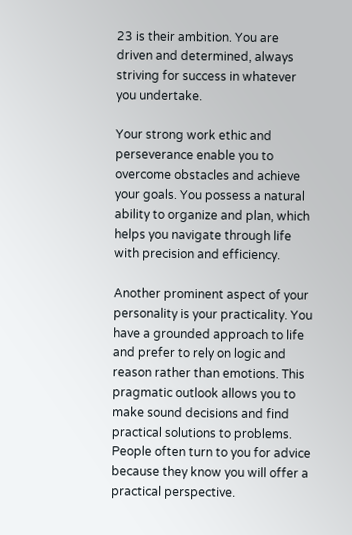23 is their ambition. You are driven and determined, always striving for success in whatever you undertake.

Your strong work ethic and perseverance enable you to overcome obstacles and achieve your goals. You possess a natural ability to organize and plan, which helps you navigate through life with precision and efficiency.

Another prominent aspect of your personality is your practicality. You have a grounded approach to life and prefer to rely on logic and reason rather than emotions. This pragmatic outlook allows you to make sound decisions and find practical solutions to problems. People often turn to you for advice because they know you will offer a practical perspective.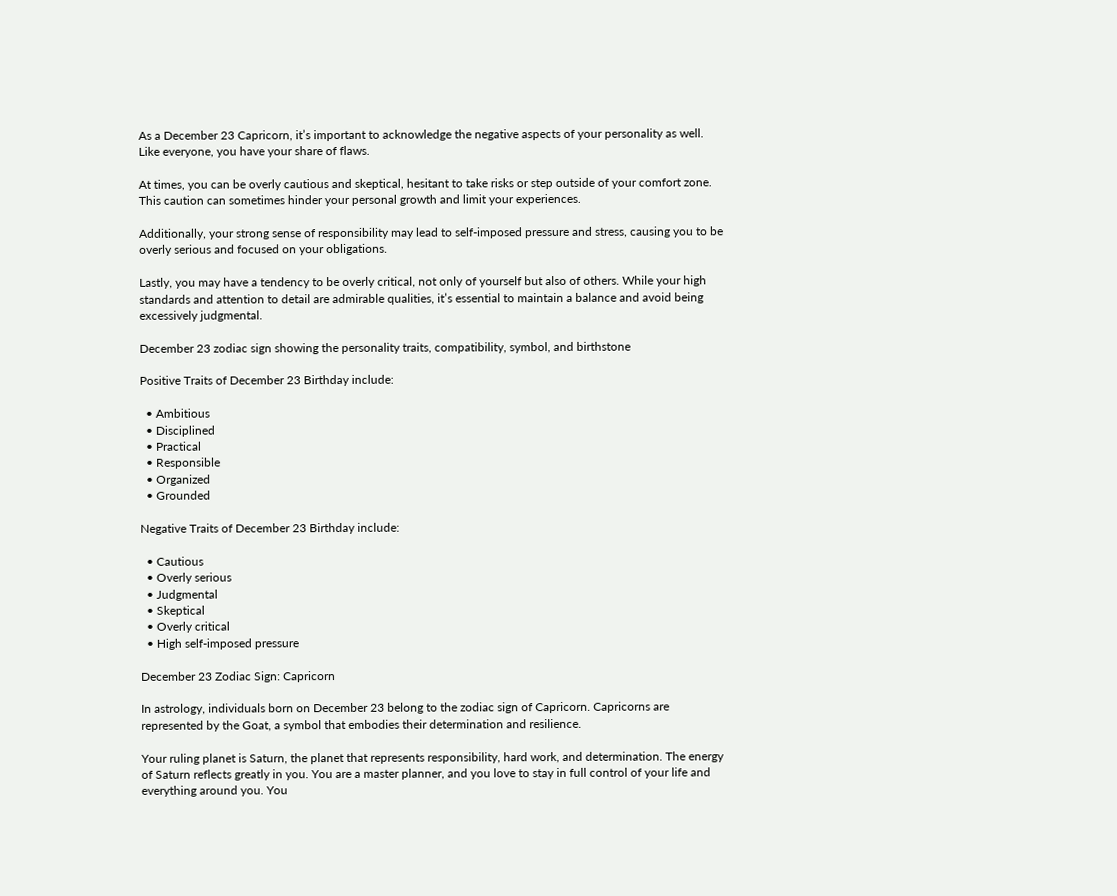As a December 23 Capricorn, it’s important to acknowledge the negative aspects of your personality as well. Like everyone, you have your share of flaws.

At times, you can be overly cautious and skeptical, hesitant to take risks or step outside of your comfort zone. This caution can sometimes hinder your personal growth and limit your experiences.

Additionally, your strong sense of responsibility may lead to self-imposed pressure and stress, causing you to be overly serious and focused on your obligations.

Lastly, you may have a tendency to be overly critical, not only of yourself but also of others. While your high standards and attention to detail are admirable qualities, it’s essential to maintain a balance and avoid being excessively judgmental.

December 23 zodiac sign showing the personality traits, compatibility, symbol, and birthstone

Positive Traits of December 23 Birthday include:

  • Ambitious
  • Disciplined
  • Practical
  • Responsible
  • Organized
  • Grounded

Negative Traits of December 23 Birthday include:

  • Cautious
  • Overly serious
  • Judgmental
  • Skeptical
  • Overly critical
  • High self-imposed pressure

December 23 Zodiac Sign: Capricorn

In astrology, individuals born on December 23 belong to the zodiac sign of Capricorn. Capricorns are represented by the Goat, a symbol that embodies their determination and resilience.

Your ruling planet is Saturn, the planet that represents responsibility, hard work, and determination. The energy of Saturn reflects greatly in you. You are a master planner, and you love to stay in full control of your life and everything around you. You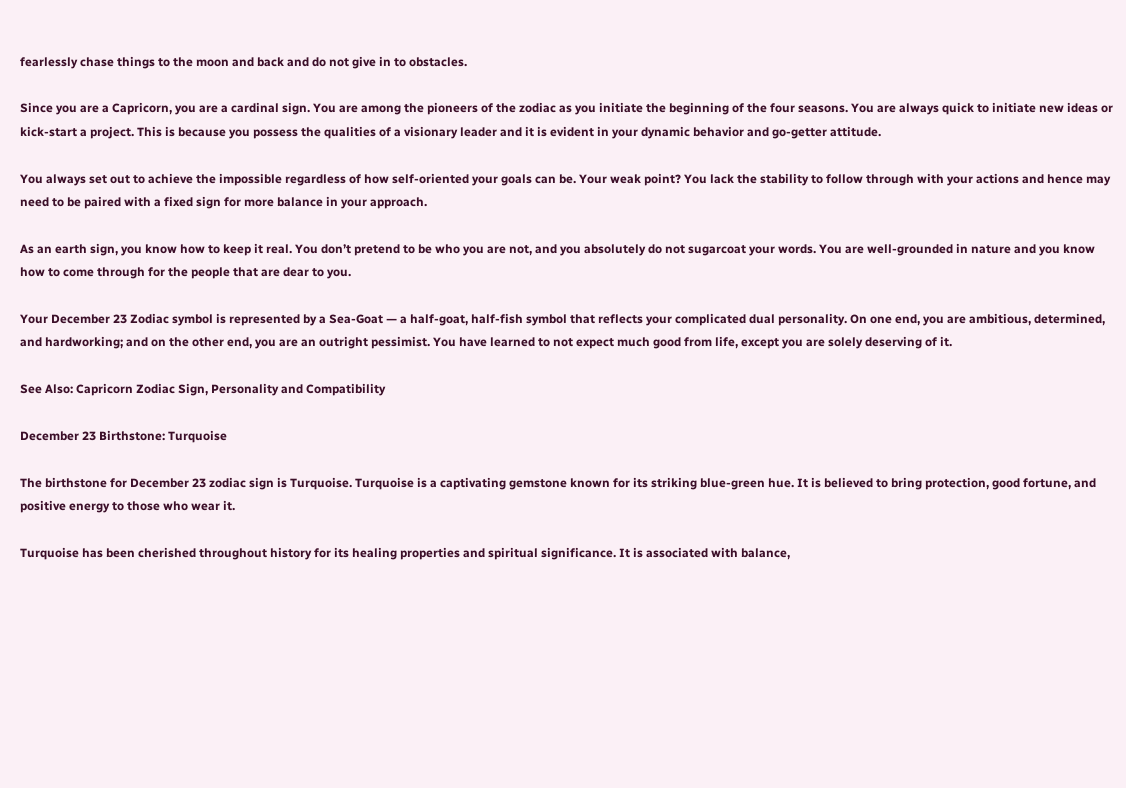fearlessly chase things to the moon and back and do not give in to obstacles.

Since you are a Capricorn, you are a cardinal sign. You are among the pioneers of the zodiac as you initiate the beginning of the four seasons. You are always quick to initiate new ideas or kick-start a project. This is because you possess the qualities of a visionary leader and it is evident in your dynamic behavior and go-getter attitude.

You always set out to achieve the impossible regardless of how self-oriented your goals can be. Your weak point? You lack the stability to follow through with your actions and hence may need to be paired with a fixed sign for more balance in your approach.

As an earth sign, you know how to keep it real. You don’t pretend to be who you are not, and you absolutely do not sugarcoat your words. You are well-grounded in nature and you know how to come through for the people that are dear to you.

Your December 23 Zodiac symbol is represented by a Sea-Goat — a half-goat, half-fish symbol that reflects your complicated dual personality. On one end, you are ambitious, determined, and hardworking; and on the other end, you are an outright pessimist. You have learned to not expect much good from life, except you are solely deserving of it.

See Also: Capricorn Zodiac Sign, Personality and Compatibility

December 23 Birthstone: Turquoise

The birthstone for December 23 zodiac sign is Turquoise. Turquoise is a captivating gemstone known for its striking blue-green hue. It is believed to bring protection, good fortune, and positive energy to those who wear it.

Turquoise has been cherished throughout history for its healing properties and spiritual significance. It is associated with balance,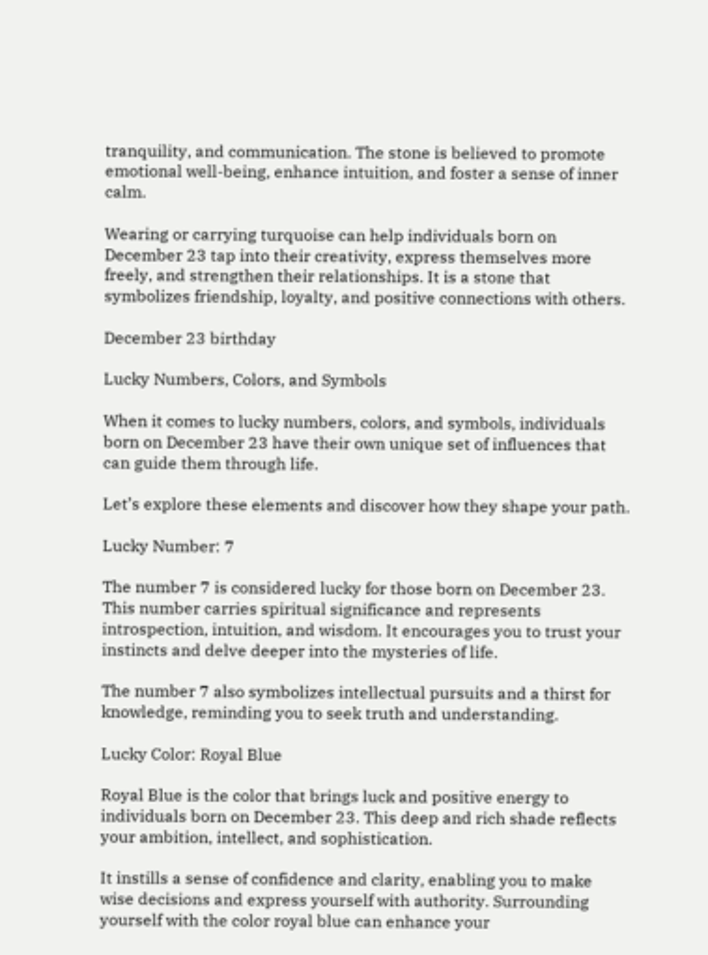tranquility, and communication. The stone is believed to promote emotional well-being, enhance intuition, and foster a sense of inner calm.

Wearing or carrying turquoise can help individuals born on December 23 tap into their creativity, express themselves more freely, and strengthen their relationships. It is a stone that symbolizes friendship, loyalty, and positive connections with others.

December 23 birthday

Lucky Numbers, Colors, and Symbols

When it comes to lucky numbers, colors, and symbols, individuals born on December 23 have their own unique set of influences that can guide them through life.

Let’s explore these elements and discover how they shape your path.

Lucky Number: 7

The number 7 is considered lucky for those born on December 23. This number carries spiritual significance and represents introspection, intuition, and wisdom. It encourages you to trust your instincts and delve deeper into the mysteries of life.

The number 7 also symbolizes intellectual pursuits and a thirst for knowledge, reminding you to seek truth and understanding.

Lucky Color: Royal Blue

Royal Blue is the color that brings luck and positive energy to individuals born on December 23. This deep and rich shade reflects your ambition, intellect, and sophistication.

It instills a sense of confidence and clarity, enabling you to make wise decisions and express yourself with authority. Surrounding yourself with the color royal blue can enhance your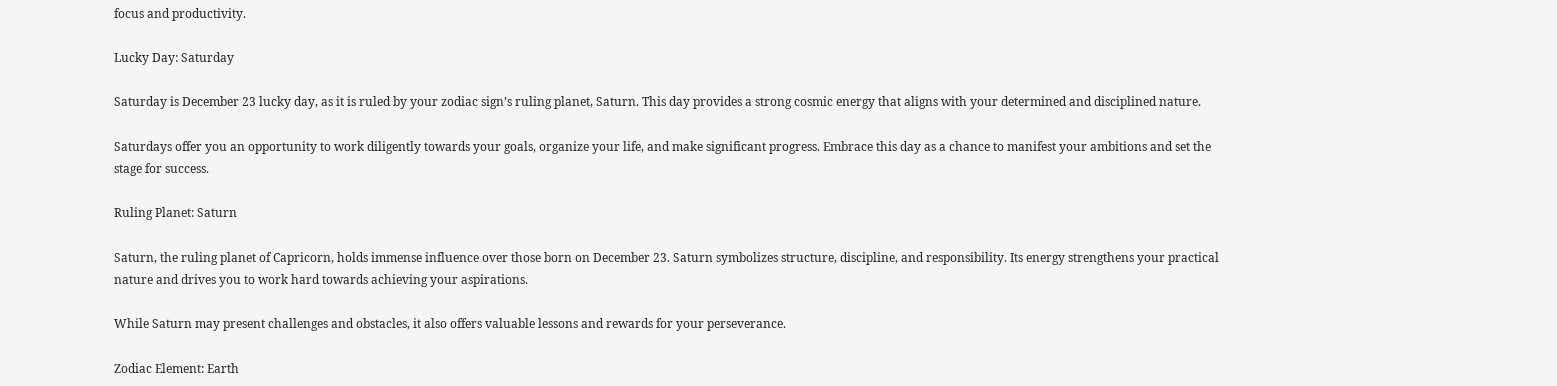focus and productivity.

Lucky Day: Saturday

Saturday is December 23 lucky day, as it is ruled by your zodiac sign’s ruling planet, Saturn. This day provides a strong cosmic energy that aligns with your determined and disciplined nature.

Saturdays offer you an opportunity to work diligently towards your goals, organize your life, and make significant progress. Embrace this day as a chance to manifest your ambitions and set the stage for success.

Ruling Planet: Saturn

Saturn, the ruling planet of Capricorn, holds immense influence over those born on December 23. Saturn symbolizes structure, discipline, and responsibility. Its energy strengthens your practical nature and drives you to work hard towards achieving your aspirations.

While Saturn may present challenges and obstacles, it also offers valuable lessons and rewards for your perseverance.

Zodiac Element: Earth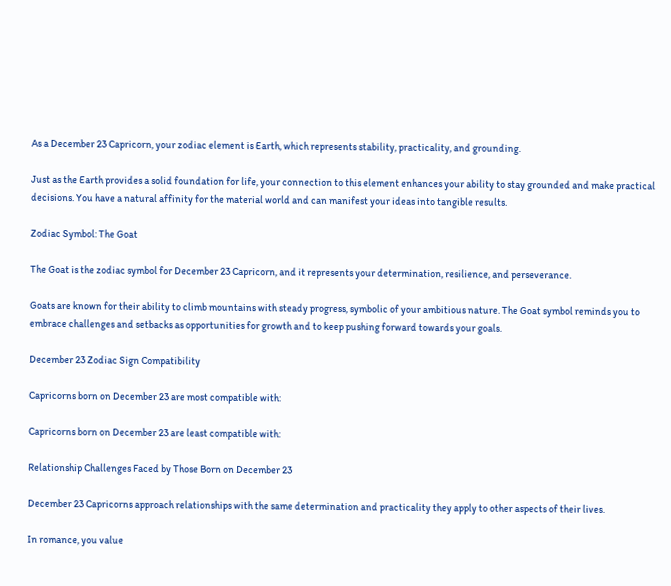As a December 23 Capricorn, your zodiac element is Earth, which represents stability, practicality, and grounding.

Just as the Earth provides a solid foundation for life, your connection to this element enhances your ability to stay grounded and make practical decisions. You have a natural affinity for the material world and can manifest your ideas into tangible results.

Zodiac Symbol: The Goat

The Goat is the zodiac symbol for December 23 Capricorn, and it represents your determination, resilience, and perseverance.

Goats are known for their ability to climb mountains with steady progress, symbolic of your ambitious nature. The Goat symbol reminds you to embrace challenges and setbacks as opportunities for growth and to keep pushing forward towards your goals.

December 23 Zodiac Sign Compatibility

Capricorns born on December 23 are most compatible with:

Capricorns born on December 23 are least compatible with:

Relationship Challenges Faced by Those Born on December 23

December 23 Capricorns approach relationships with the same determination and practicality they apply to other aspects of their lives.

In romance, you value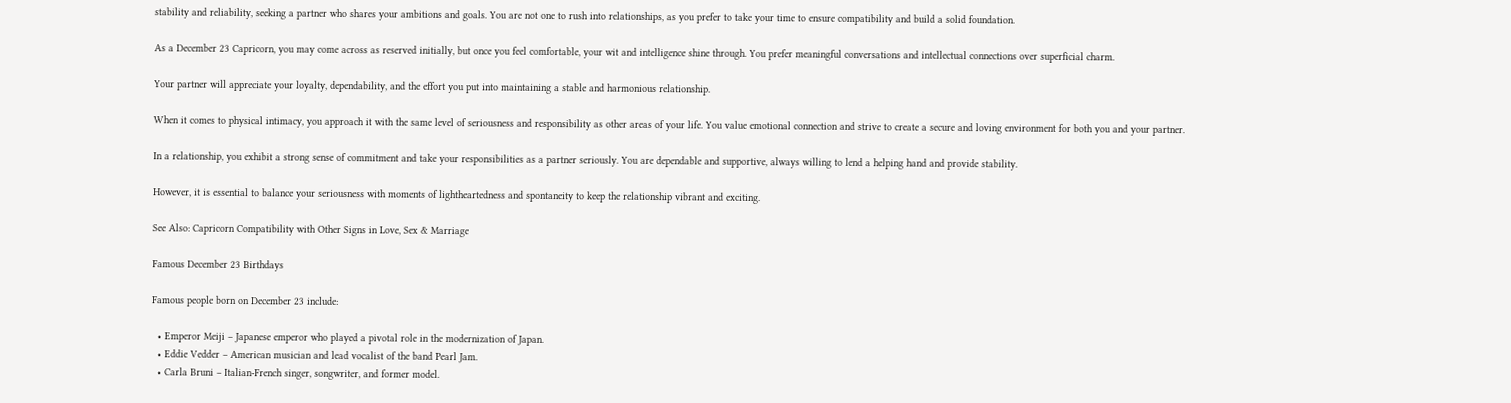stability and reliability, seeking a partner who shares your ambitions and goals. You are not one to rush into relationships, as you prefer to take your time to ensure compatibility and build a solid foundation.

As a December 23 Capricorn, you may come across as reserved initially, but once you feel comfortable, your wit and intelligence shine through. You prefer meaningful conversations and intellectual connections over superficial charm.

Your partner will appreciate your loyalty, dependability, and the effort you put into maintaining a stable and harmonious relationship.

When it comes to physical intimacy, you approach it with the same level of seriousness and responsibility as other areas of your life. You value emotional connection and strive to create a secure and loving environment for both you and your partner.

In a relationship, you exhibit a strong sense of commitment and take your responsibilities as a partner seriously. You are dependable and supportive, always willing to lend a helping hand and provide stability.

However, it is essential to balance your seriousness with moments of lightheartedness and spontaneity to keep the relationship vibrant and exciting.

See Also: Capricorn Compatibility with Other Signs in Love, Sex & Marriage

Famous December 23 Birthdays

Famous people born on December 23 include:

  • Emperor Meiji – Japanese emperor who played a pivotal role in the modernization of Japan.
  • Eddie Vedder – American musician and lead vocalist of the band Pearl Jam.
  • Carla Bruni – Italian-French singer, songwriter, and former model.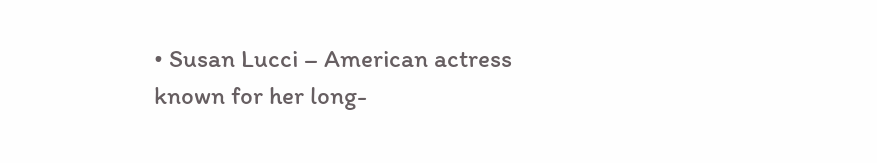• Susan Lucci – American actress known for her long-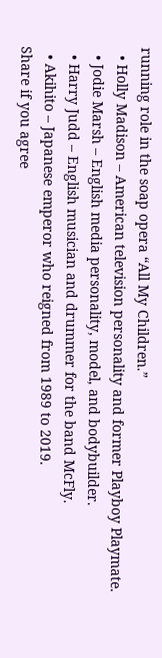running role in the soap opera “All My Children.”
  • Holly Madison – American television personality and former Playboy Playmate.
  • Jodie Marsh – English media personality, model, and bodybuilder.
  • Harry Judd – English musician and drummer for the band McFly.
  • Akihito – Japanese emperor who reigned from 1989 to 2019.
Share if you agree